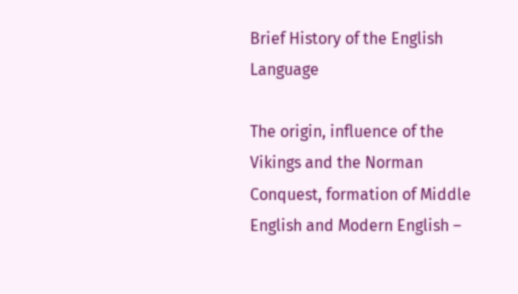Brief History of the English Language

The origin, influence of the Vikings and the Norman Conquest, formation of Middle English and Modern English –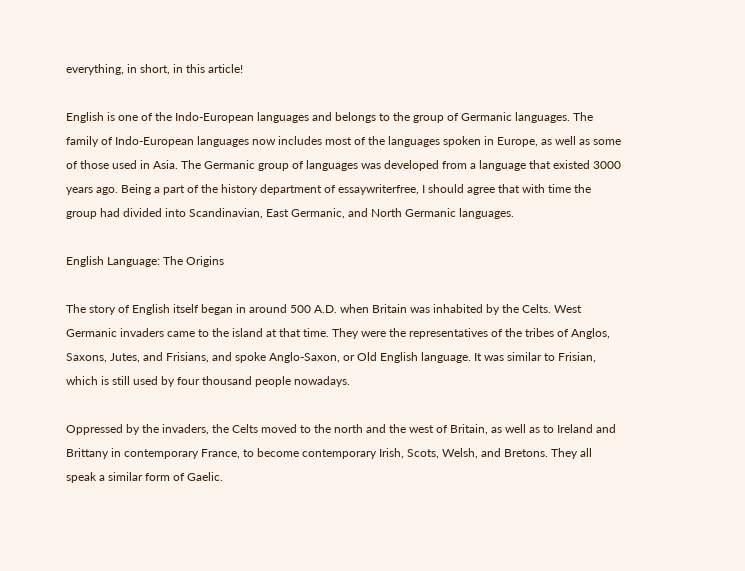everything, in short, in this article!

English is one of the Indo-European languages and belongs to the group of Germanic languages. The family of Indo-European languages now includes most of the languages spoken in Europe, as well as some of those used in Asia. The Germanic group of languages was developed from a language that existed 3000 years ago. Being a part of the history department of essaywriterfree, I should agree that with time the group had divided into Scandinavian, East Germanic, and North Germanic languages.

English Language: The Origins

The story of English itself began in around 500 A.D. when Britain was inhabited by the Celts. West Germanic invaders came to the island at that time. They were the representatives of the tribes of Anglos, Saxons, Jutes, and Frisians, and spoke Anglo-Saxon, or Old English language. It was similar to Frisian, which is still used by four thousand people nowadays.

Oppressed by the invaders, the Celts moved to the north and the west of Britain, as well as to Ireland and Brittany in contemporary France, to become contemporary Irish, Scots, Welsh, and Bretons. They all speak a similar form of Gaelic.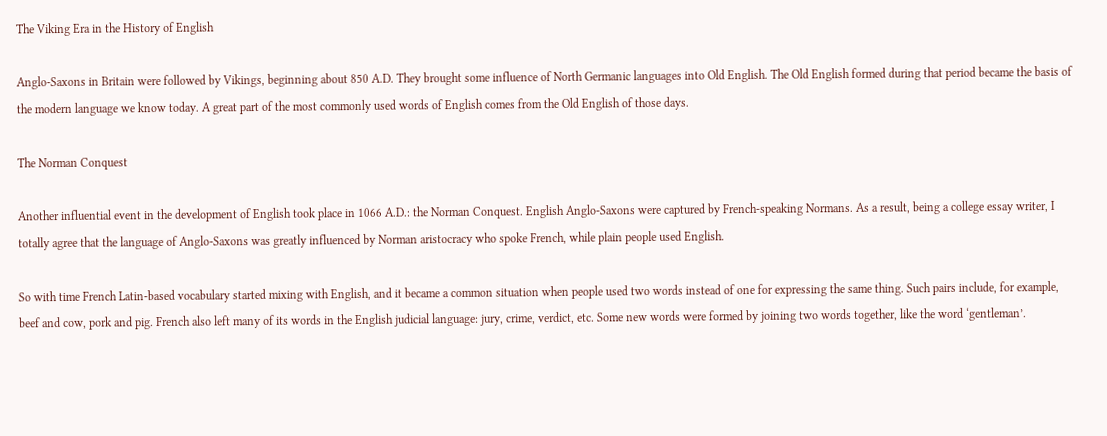The Viking Era in the History of English

Anglo-Saxons in Britain were followed by Vikings, beginning about 850 A.D. They brought some influence of North Germanic languages into Old English. The Old English formed during that period became the basis of the modern language we know today. A great part of the most commonly used words of English comes from the Old English of those days.

The Norman Conquest

Another influential event in the development of English took place in 1066 A.D.: the Norman Conquest. English Anglo-Saxons were captured by French-speaking Normans. As a result, being a college essay writer, I totally agree that the language of Anglo-Saxons was greatly influenced by Norman aristocracy who spoke French, while plain people used English.

So with time French Latin-based vocabulary started mixing with English, and it became a common situation when people used two words instead of one for expressing the same thing. Such pairs include, for example, beef and cow, pork and pig. French also left many of its words in the English judicial language: jury, crime, verdict, etc. Some new words were formed by joining two words together, like the word ‘gentleman’.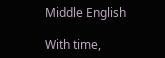Middle English

With time,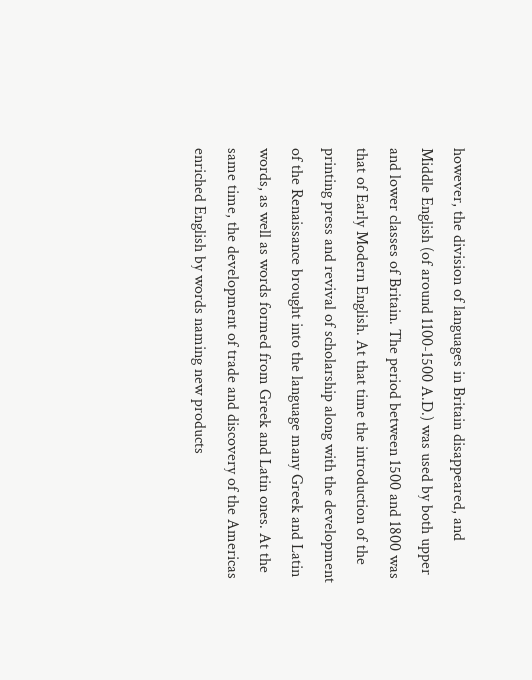however, the division of languages in Britain disappeared, and Middle English (of around 1100-1500 A.D.) was used by both upper and lower classes of Britain. The period between 1500 and 1800 was that of Early Modern English. At that time the introduction of the printing press and revival of scholarship along with the development of the Renaissance brought into the language many Greek and Latin words, as well as words formed from Greek and Latin ones. At the same time, the development of trade and discovery of the Americas enriched English by words naming new products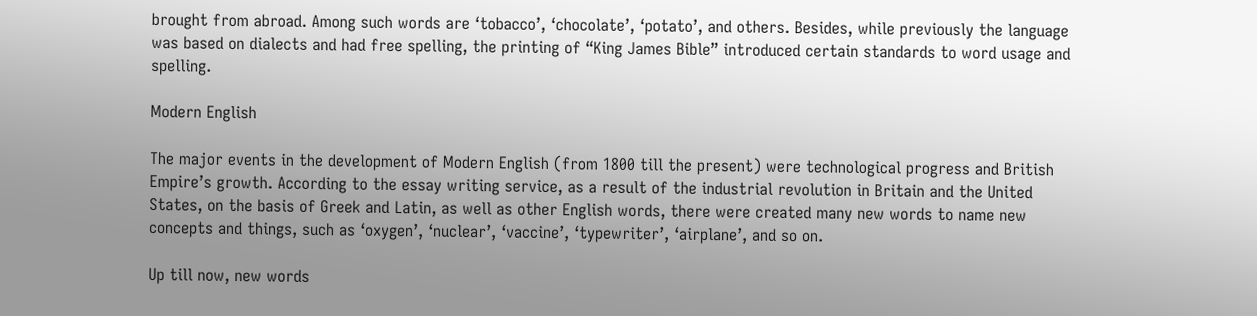brought from abroad. Among such words are ‘tobacco’, ‘chocolate’, ‘potato’, and others. Besides, while previously the language was based on dialects and had free spelling, the printing of “King James Bible” introduced certain standards to word usage and spelling.

Modern English

The major events in the development of Modern English (from 1800 till the present) were technological progress and British Empire’s growth. According to the essay writing service, as a result of the industrial revolution in Britain and the United States, on the basis of Greek and Latin, as well as other English words, there were created many new words to name new concepts and things, such as ‘oxygen’, ‘nuclear’, ‘vaccine’, ‘typewriter’, ‘airplane’, and so on.

Up till now, new words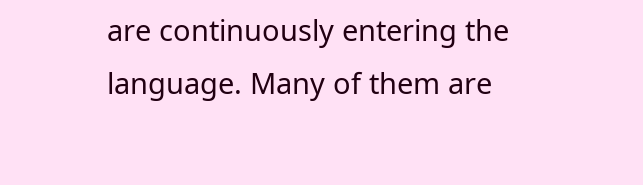are continuously entering the language. Many of them are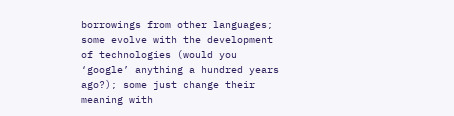borrowings from other languages; some evolve with the development of technologies (would you ‘google’ anything a hundred years ago?); some just change their meaning with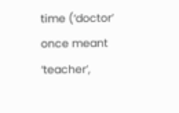time (‘doctor’ once meant ‘teacher’,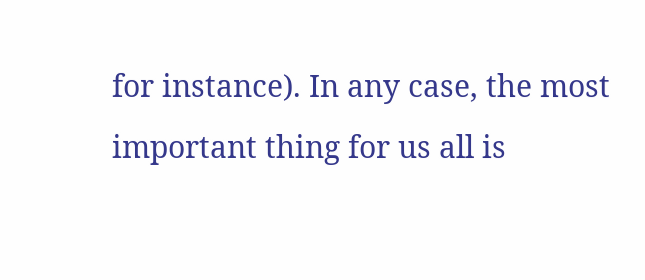for instance). In any case, the most important thing for us all is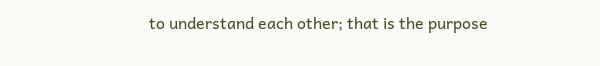to understand each other; that is the purpose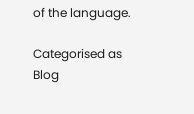of the language.

Categorised as Blog